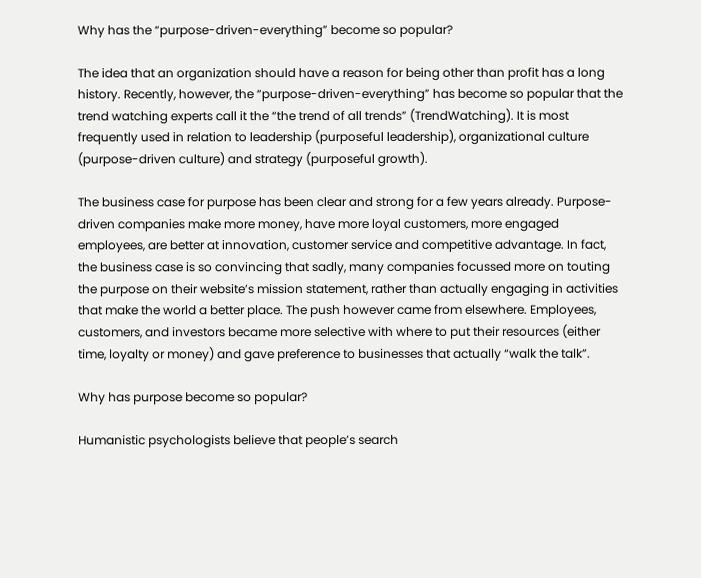Why has the “purpose-driven-everything” become so popular?

The idea that an organization should have a reason for being other than profit has a long history. Recently, however, the “purpose-driven-everything” has become so popular that the trend watching experts call it the “the trend of all trends” (TrendWatching). It is most frequently used in relation to leadership (purposeful leadership), organizational culture (purpose-driven culture) and strategy (purposeful growth).

The business case for purpose has been clear and strong for a few years already. Purpose-driven companies make more money, have more loyal customers, more engaged employees, are better at innovation, customer service and competitive advantage. In fact, the business case is so convincing that sadly, many companies focussed more on touting the purpose on their website’s mission statement, rather than actually engaging in activities that make the world a better place. The push however came from elsewhere. Employees, customers, and investors became more selective with where to put their resources (either time, loyalty or money) and gave preference to businesses that actually “walk the talk”.

Why has purpose become so popular?

Humanistic psychologists believe that people’s search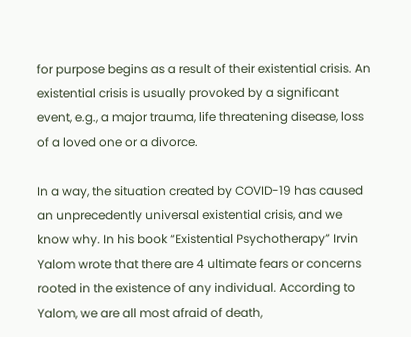for purpose begins as a result of their existential crisis. An existential crisis is usually provoked by a significant event, e.g., a major trauma, life threatening disease, loss of a loved one or a divorce.

In a way, the situation created by COVID-19 has caused an unprecedently universal existential crisis, and we know why. In his book “Existential Psychotherapy” Irvin Yalom wrote that there are 4 ultimate fears or concerns rooted in the existence of any individual. According to Yalom, we are all most afraid of death,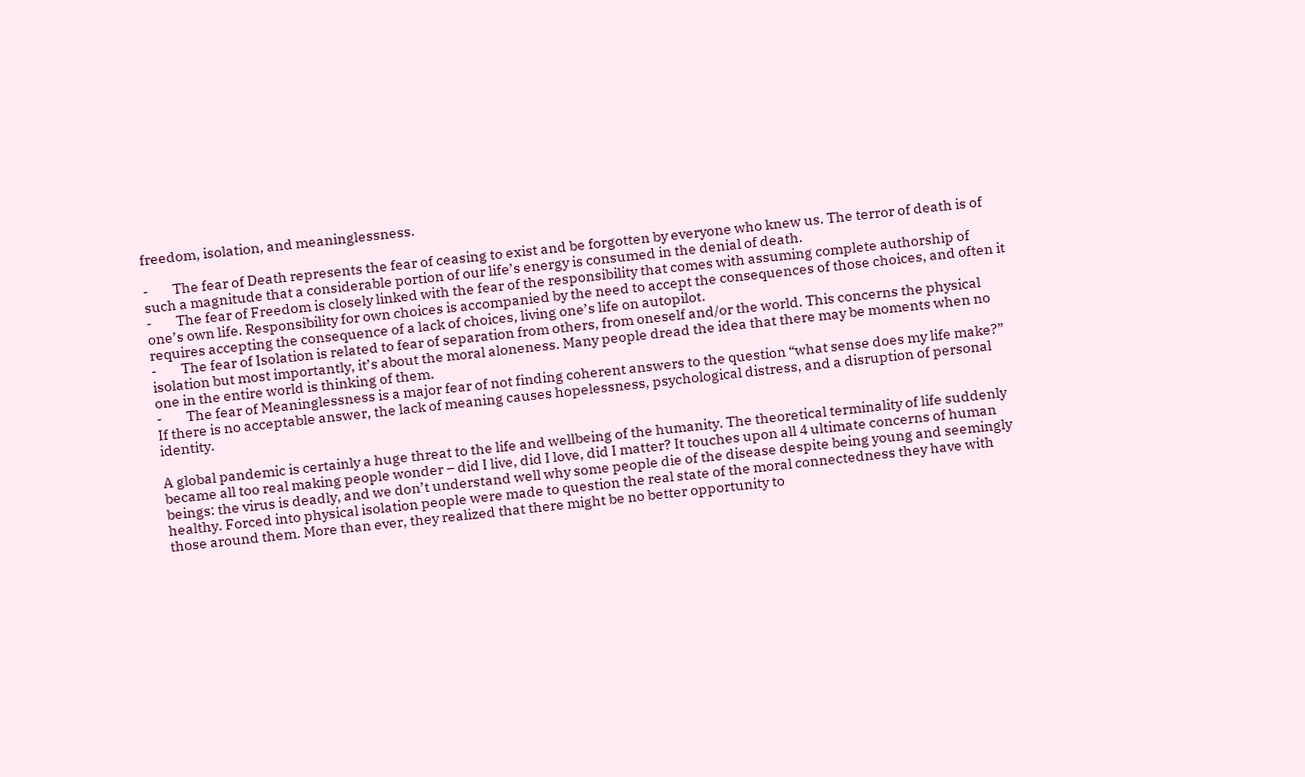freedom, isolation, and meaninglessness.

-        The fear of Death represents the fear of ceasing to exist and be forgotten by everyone who knew us. The terror of death is of such a magnitude that a considerable portion of our life’s energy is consumed in the denial of death.
-        The fear of Freedom is closely linked with the fear of the responsibility that comes with assuming complete authorship of one’s own life. Responsibility for own choices is accompanied by the need to accept the consequences of those choices, and often it requires accepting the consequence of a lack of choices, living one’s life on autopilot.
-        The fear of Isolation is related to fear of separation from others, from oneself and/or the world. This concerns the physical isolation but most importantly, it’s about the moral aloneness. Many people dread the idea that there may be moments when no one in the entire world is thinking of them.
-        The fear of Meaninglessness is a major fear of not finding coherent answers to the question “what sense does my life make?” If there is no acceptable answer, the lack of meaning causes hopelessness, psychological distress, and a disruption of personal identity.

A global pandemic is certainly a huge threat to the life and wellbeing of the humanity. The theoretical terminality of life suddenly became all too real making people wonder – did I live, did I love, did I matter? It touches upon all 4 ultimate concerns of human beings: the virus is deadly, and we don’t understand well why some people die of the disease despite being young and seemingly healthy. Forced into physical isolation people were made to question the real state of the moral connectedness they have with those around them. More than ever, they realized that there might be no better opportunity to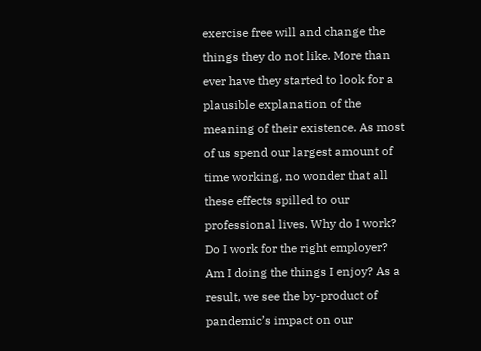exercise free will and change the things they do not like. More than ever have they started to look for a plausible explanation of the meaning of their existence. As most of us spend our largest amount of time working, no wonder that all these effects spilled to our professional lives. Why do I work? Do I work for the right employer? Am I doing the things I enjoy? As a result, we see the by-product of pandemic’s impact on our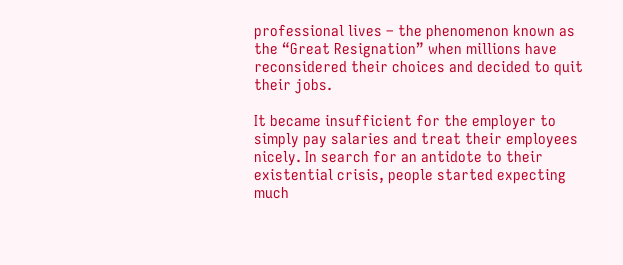professional lives – the phenomenon known as the “Great Resignation” when millions have reconsidered their choices and decided to quit their jobs.

It became insufficient for the employer to simply pay salaries and treat their employees nicely. In search for an antidote to their existential crisis, people started expecting much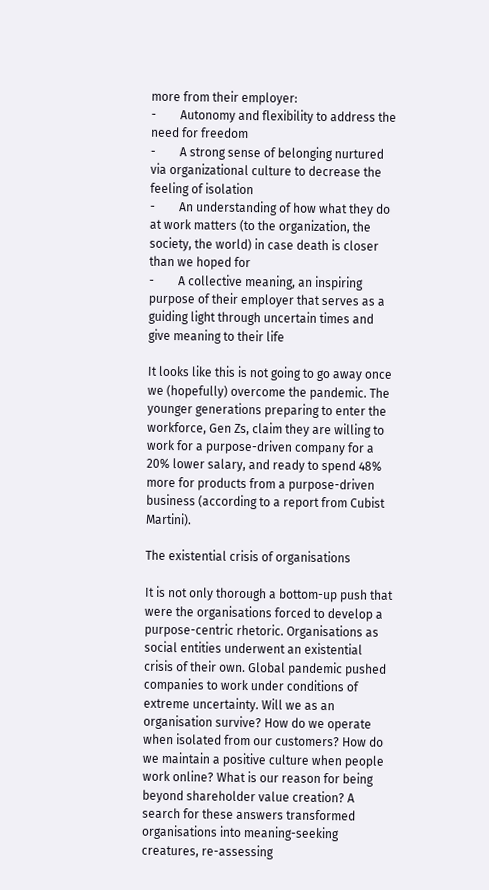more from their employer:
-        Autonomy and flexibility to address the need for freedom
-        A strong sense of belonging nurtured via organizational culture to decrease the feeling of isolation
-        An understanding of how what they do at work matters (to the organization, the society, the world) in case death is closer than we hoped for
-        A collective meaning, an inspiring purpose of their employer that serves as a guiding light through uncertain times and give meaning to their life

It looks like this is not going to go away once we (hopefully) overcome the pandemic. The younger generations preparing to enter the workforce, Gen Zs, claim they are willing to work for a purpose-driven company for a 20% lower salary, and ready to spend 48% more for products from a purpose-driven business (according to a report from Cubist Martini).

The existential crisis of organisations

It is not only thorough a bottom-up push that were the organisations forced to develop a purpose-centric rhetoric. Organisations as social entities underwent an existential crisis of their own. Global pandemic pushed companies to work under conditions of extreme uncertainty. Will we as an organisation survive? How do we operate when isolated from our customers? How do we maintain a positive culture when people work online? What is our reason for being beyond shareholder value creation? A search for these answers transformed organisations into meaning-seeking creatures, re-assessing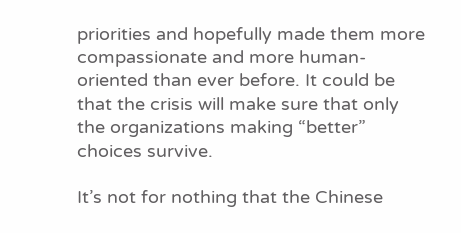priorities and hopefully made them more compassionate and more human-oriented than ever before. It could be that the crisis will make sure that only the organizations making “better” choices survive.

It’s not for nothing that the Chinese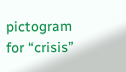pictogram for “crisis”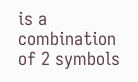is a combination of 2 symbols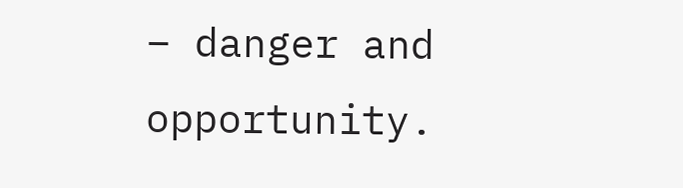– danger and opportunity.